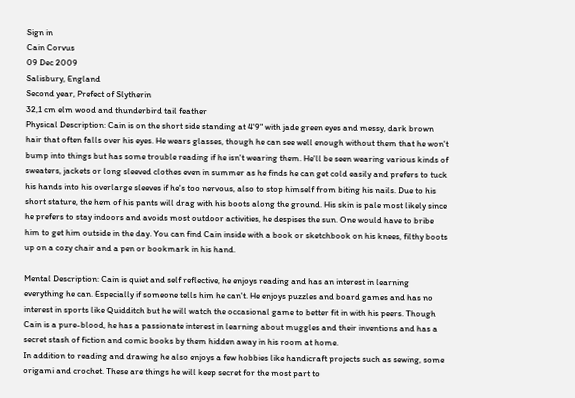Sign in
Cain Corvus
09 Dec 2009
Salisbury, England
Second year, Prefect of Slytherin
32,1 cm elm wood and thunderbird tail feather
Physical Description: Cain is on the short side standing at 4'9" with jade green eyes and messy, dark brown hair that often falls over his eyes. He wears glasses, though he can see well enough without them that he won't bump into things but has some trouble reading if he isn't wearing them. He'll be seen wearing various kinds of sweaters, jackets or long sleeved clothes even in summer as he finds he can get cold easily and prefers to tuck his hands into his overlarge sleeves if he's too nervous, also to stop himself from biting his nails. Due to his short stature, the hem of his pants will drag with his boots along the ground. His skin is pale most likely since he prefers to stay indoors and avoids most outdoor activities, he despises the sun. One would have to bribe him to get him outside in the day. You can find Cain inside with a book or sketchbook on his knees, filthy boots up on a cozy chair and a pen or bookmark in his hand.

Mental Description: Cain is quiet and self reflective, he enjoys reading and has an interest in learning everything he can. Especially if someone tells him he can't. He enjoys puzzles and board games and has no interest in sports like Quidditch but he will watch the occasional game to better fit in with his peers. Though Cain is a pure-blood, he has a passionate interest in learning about muggles and their inventions and has a secret stash of fiction and comic books by them hidden away in his room at home.
In addition to reading and drawing he also enjoys a few hobbies like handicraft projects such as sewing, some origami and crochet. These are things he will keep secret for the most part to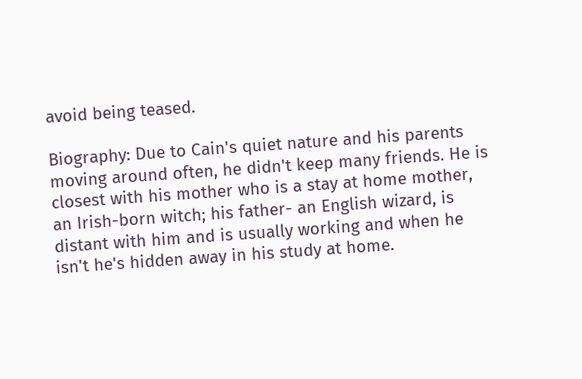avoid being teased.

Biography: Due to Cain's quiet nature and his parents moving around often, he didn't keep many friends. He is closest with his mother who is a stay at home mother, an Irish-born witch; his father- an English wizard, is distant with him and is usually working and when he isn't he's hidden away in his study at home.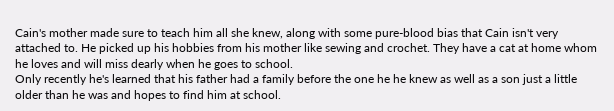Cain's mother made sure to teach him all she knew, along with some pure-blood bias that Cain isn't very attached to. He picked up his hobbies from his mother like sewing and crochet. They have a cat at home whom he loves and will miss dearly when he goes to school.
Only recently he's learned that his father had a family before the one he he knew as well as a son just a little older than he was and hopes to find him at school.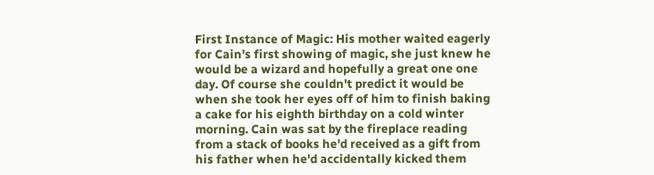First Instance of Magic: His mother waited eagerly for Cain's first showing of magic, she just knew he would be a wizard and hopefully a great one one day. Of course she couldn't predict it would be when she took her eyes off of him to finish baking a cake for his eighth birthday on a cold winter morning. Cain was sat by the fireplace reading from a stack of books he'd received as a gift from his father when he'd accidentally kicked them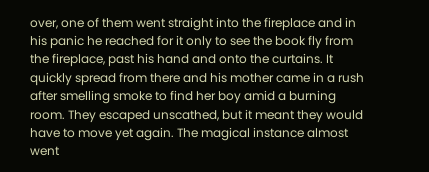over, one of them went straight into the fireplace and in his panic he reached for it only to see the book fly from the fireplace, past his hand and onto the curtains. It quickly spread from there and his mother came in a rush after smelling smoke to find her boy amid a burning room. They escaped unscathed, but it meant they would have to move yet again. The magical instance almost went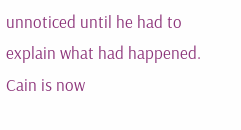unnoticed until he had to explain what had happened.
Cain is now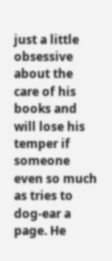just a little obsessive about the care of his books and will lose his temper if someone even so much as tries to dog-ear a page. He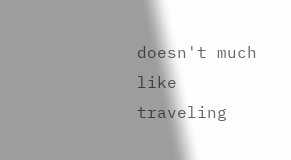doesn't much like traveling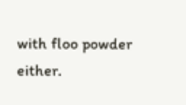with floo powder either.